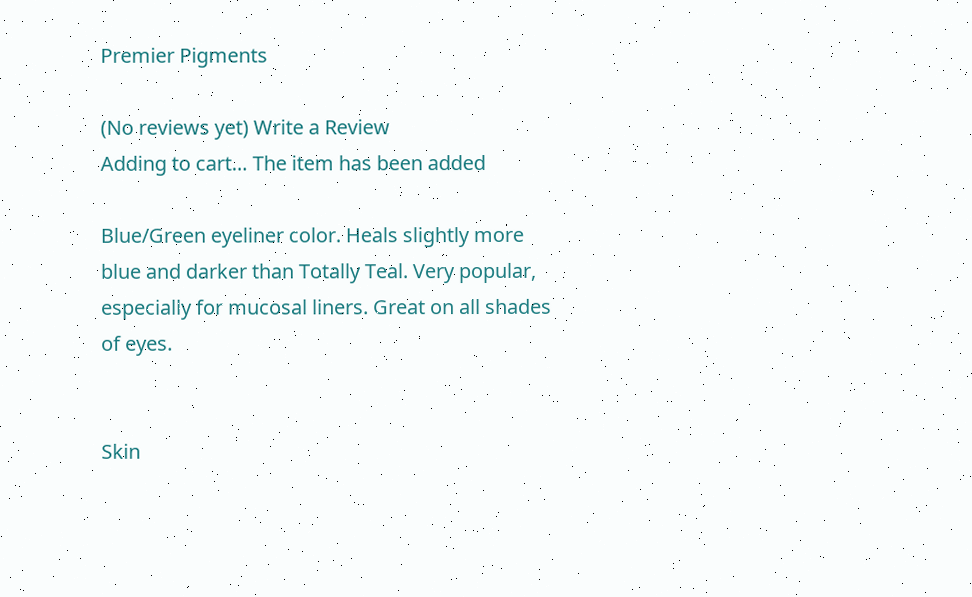Premier Pigments

(No reviews yet) Write a Review
Adding to cart… The item has been added

Blue/Green eyeliner color. Heals slightly more blue and darker than Totally Teal. Very popular, especially for mucosal liners. Great on all shades of eyes.


Skin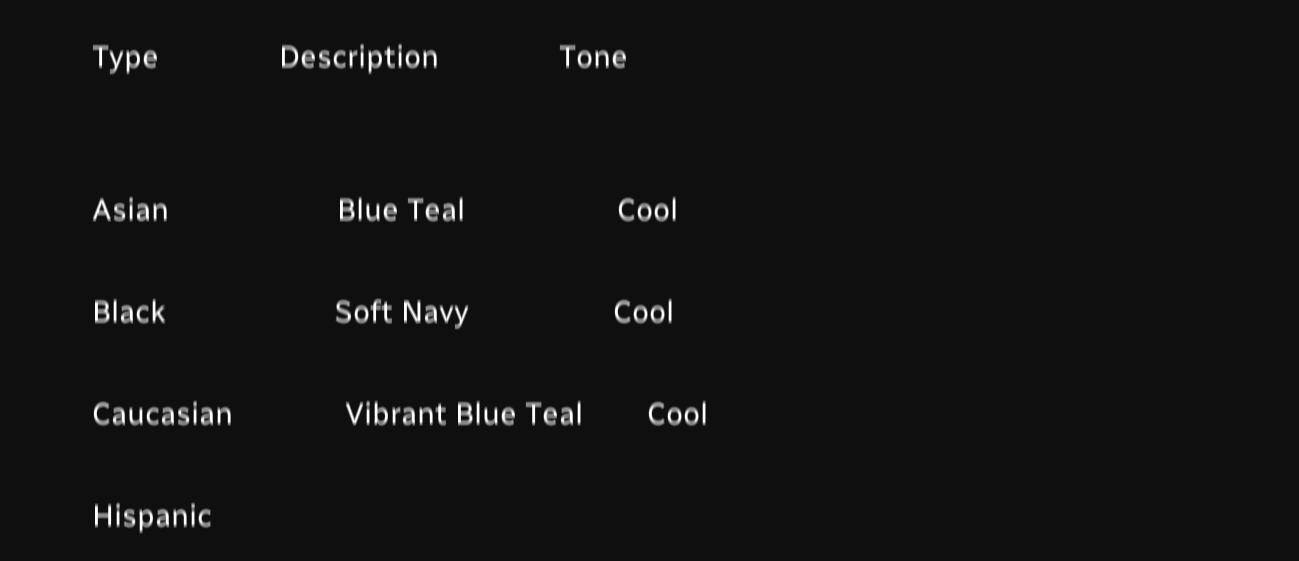Type               Description               Tone


Asian                     Blue Teal                   Cool

Black                     Soft Navy                  Cool

Caucasian              Vibrant Blue Teal        Cool

Hispanic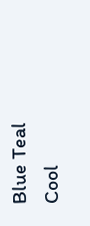Blue Teal                   Cool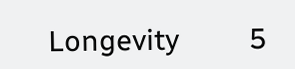Longevity          5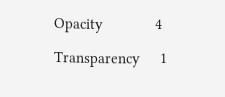Opacity             4

Transparency     1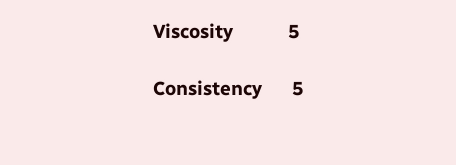Viscosity           5

Consistency      5